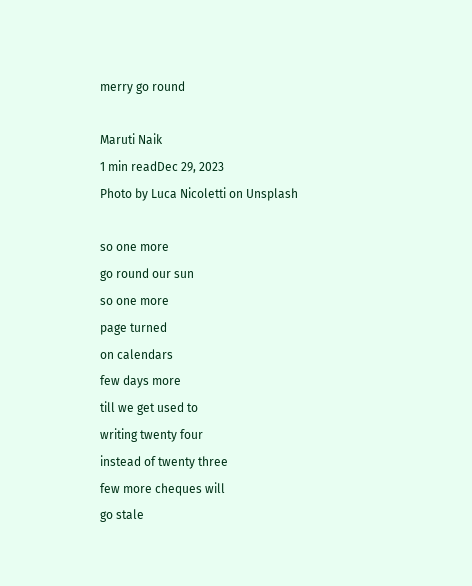merry go round

Maruti Naik
1 min readDec 29, 2023
Photo by Luca Nicoletti on Unsplash

so one more
go round our sun
so one more
page turned
on calendars
few days more
till we get used to
writing twenty four
instead of twenty three
few more cheques will
go stale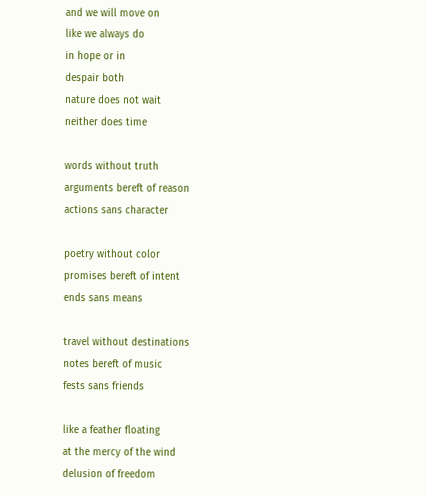and we will move on
like we always do
in hope or in
despair both
nature does not wait
neither does time

words without truth
arguments bereft of reason
actions sans character

poetry without color
promises bereft of intent
ends sans means

travel without destinations
notes bereft of music
fests sans friends

like a feather floating
at the mercy of the wind
delusion of freedom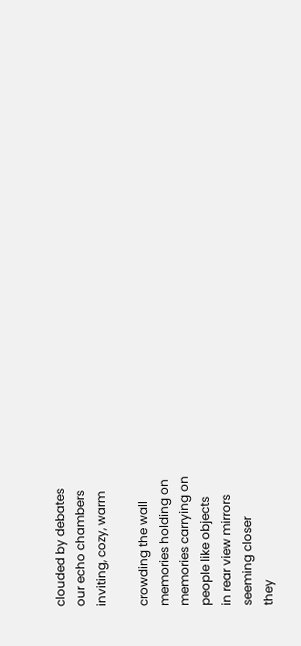clouded by debates
our echo chambers
inviting, cozy, warm

crowding the wall
memories holding on
memories carrying on
people like objects
in rear view mirrors
seeming closer
they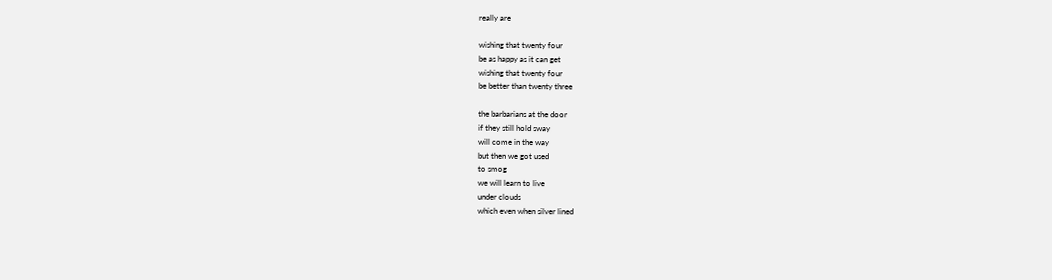really are

wishing that twenty four
be as happy as it can get
wishing that twenty four
be better than twenty three

the barbarians at the door
if they still hold sway
will come in the way
but then we got used
to smog
we will learn to live
under clouds
which even when silver lined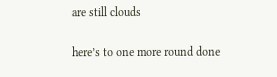are still clouds

here’s to one more round done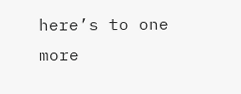here’s to one more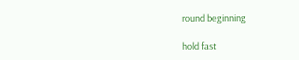round beginning

hold fast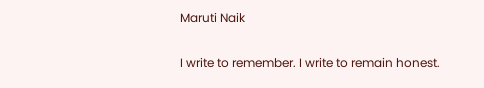Maruti Naik

I write to remember. I write to remain honest.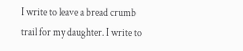I write to leave a bread crumb trail for my daughter. I write to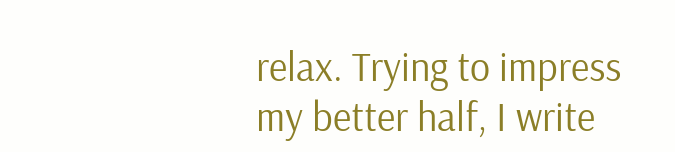relax. Trying to impress my better half, I write